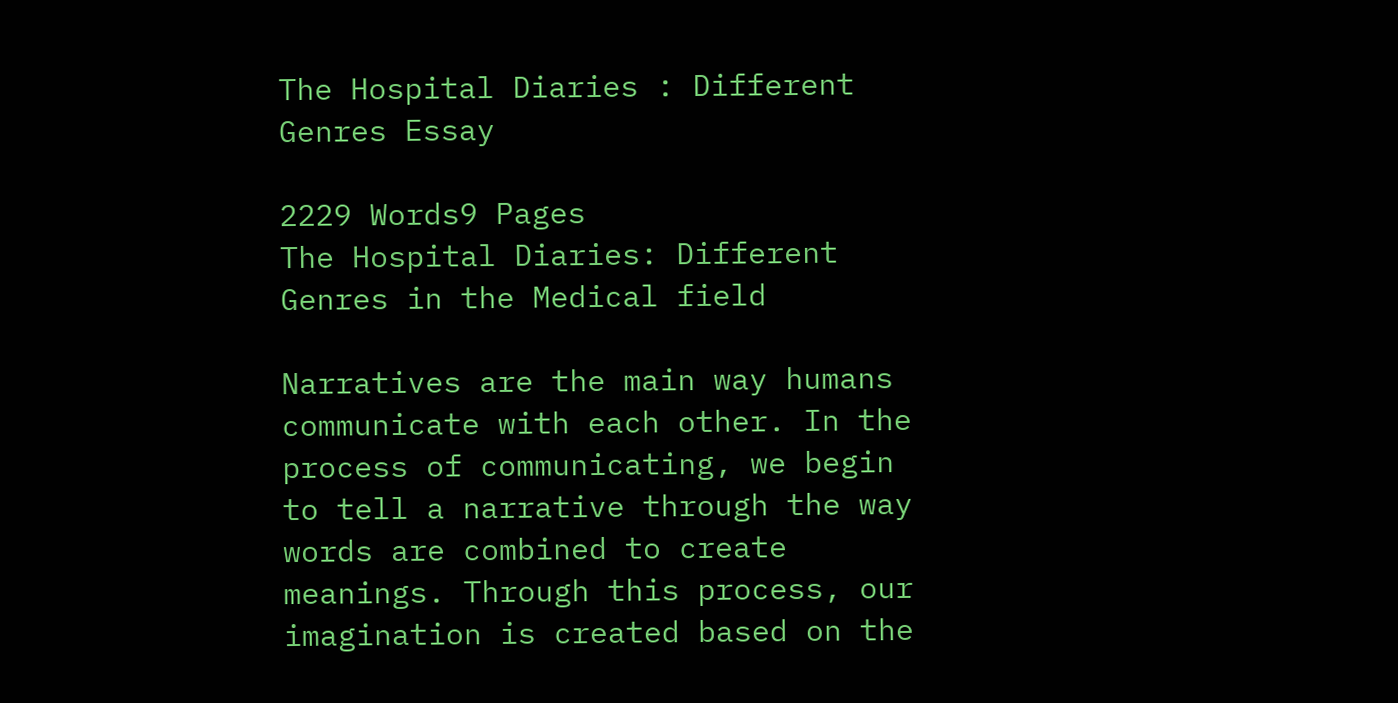The Hospital Diaries : Different Genres Essay

2229 Words9 Pages
The Hospital Diaries: Different Genres in the Medical field

Narratives are the main way humans communicate with each other. In the process of communicating, we begin to tell a narrative through the way words are combined to create meanings. Through this process, our imagination is created based on the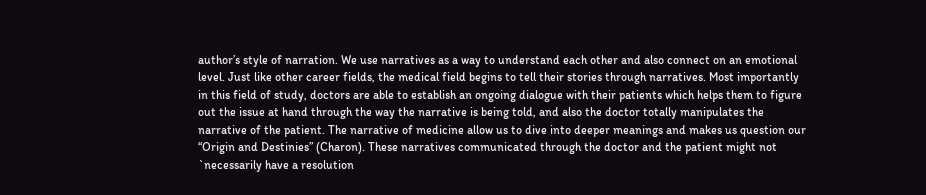author’s style of narration. We use narratives as a way to understand each other and also connect on an emotional level. Just like other career fields, the medical field begins to tell their stories through narratives. Most importantly in this field of study, doctors are able to establish an ongoing dialogue with their patients which helps them to figure out the issue at hand through the way the narrative is being told, and also the doctor totally manipulates the narrative of the patient. The narrative of medicine allow us to dive into deeper meanings and makes us question our “Origin and Destinies” (Charon). These narratives communicated through the doctor and the patient might not `necessarily have a resolution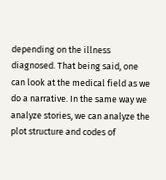depending on the illness diagnosed. That being said, one can look at the medical field as we do a narrative. In the same way we analyze stories, we can analyze the plot structure and codes of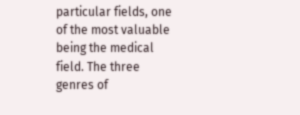particular fields, one of the most valuable being the medical field. The three genres of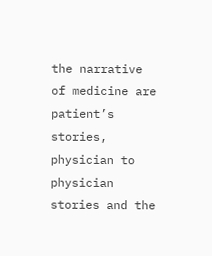the narrative of medicine are patient’s stories, physician to physician stories and the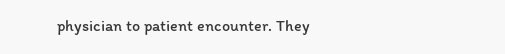physician to patient encounter. They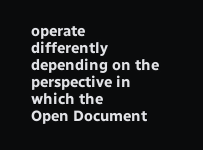operate differently depending on the perspective in which the
Open Document